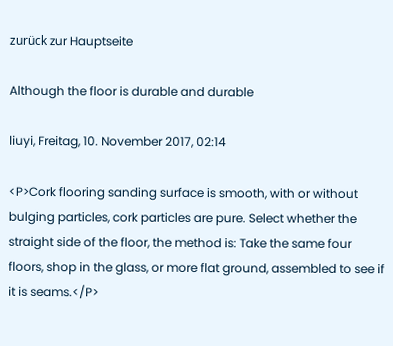zurück zur Hauptseite

Although the floor is durable and durable

liuyi, Freitag, 10. November 2017, 02:14

<P>Cork flooring sanding surface is smooth, with or without bulging particles, cork particles are pure. Select whether the straight side of the floor, the method is: Take the same four floors, shop in the glass, or more flat ground, assembled to see if it is seams.</P>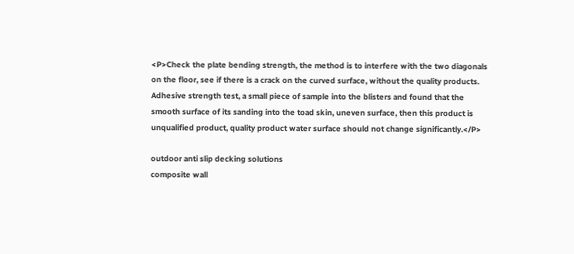<P>Check the plate bending strength, the method is to interfere with the two diagonals on the floor, see if there is a crack on the curved surface, without the quality products. Adhesive strength test, a small piece of sample into the blisters and found that the smooth surface of its sanding into the toad skin, uneven surface, then this product is unqualified product, quality product water surface should not change significantly.</P>

outdoor anti slip decking solutions
composite wall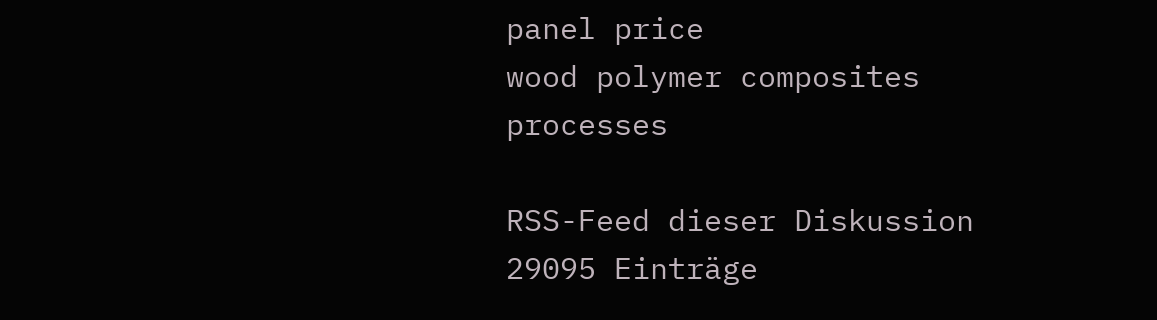panel price
wood polymer composites processes

RSS-Feed dieser Diskussion
29095 Einträge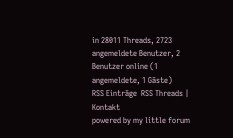in 28011 Threads, 2723 angemeldete Benutzer, 2 Benutzer online (1 angemeldete, 1 Gäste)
RSS Einträge  RSS Threads | Kontakt
powered by my little forum